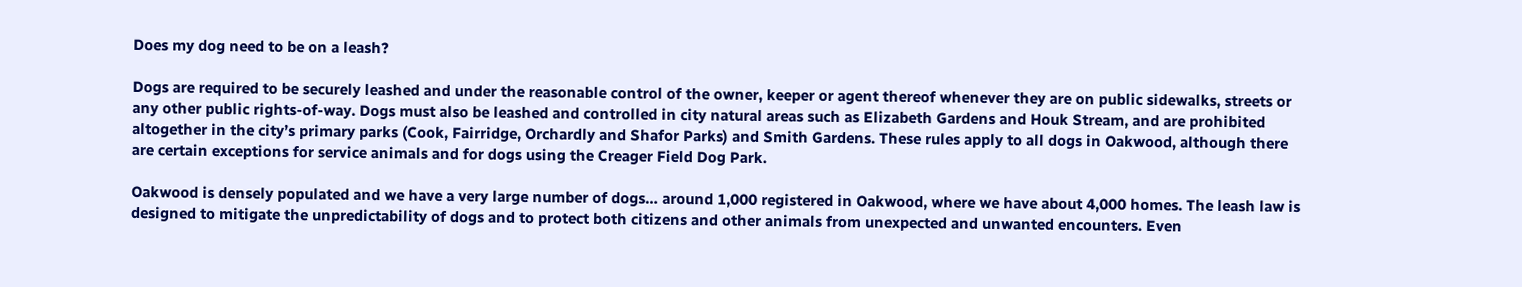Does my dog need to be on a leash?

Dogs are required to be securely leashed and under the reasonable control of the owner, keeper or agent thereof whenever they are on public sidewalks, streets or any other public rights-of-way. Dogs must also be leashed and controlled in city natural areas such as Elizabeth Gardens and Houk Stream, and are prohibited altogether in the city’s primary parks (Cook, Fairridge, Orchardly and Shafor Parks) and Smith Gardens. These rules apply to all dogs in Oakwood, although there are certain exceptions for service animals and for dogs using the Creager Field Dog Park.

Oakwood is densely populated and we have a very large number of dogs… around 1,000 registered in Oakwood, where we have about 4,000 homes. The leash law is designed to mitigate the unpredictability of dogs and to protect both citizens and other animals from unexpected and unwanted encounters. Even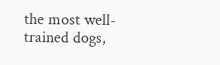the most well-trained dogs,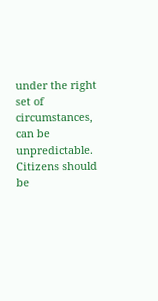under the right set of circumstances, can be unpredictable. Citizens should be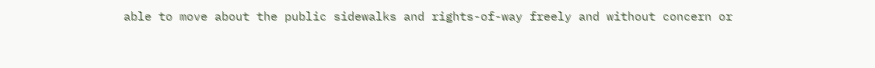able to move about the public sidewalks and rights-of-way freely and without concern or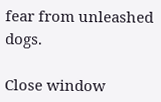fear from unleashed dogs.

Close window